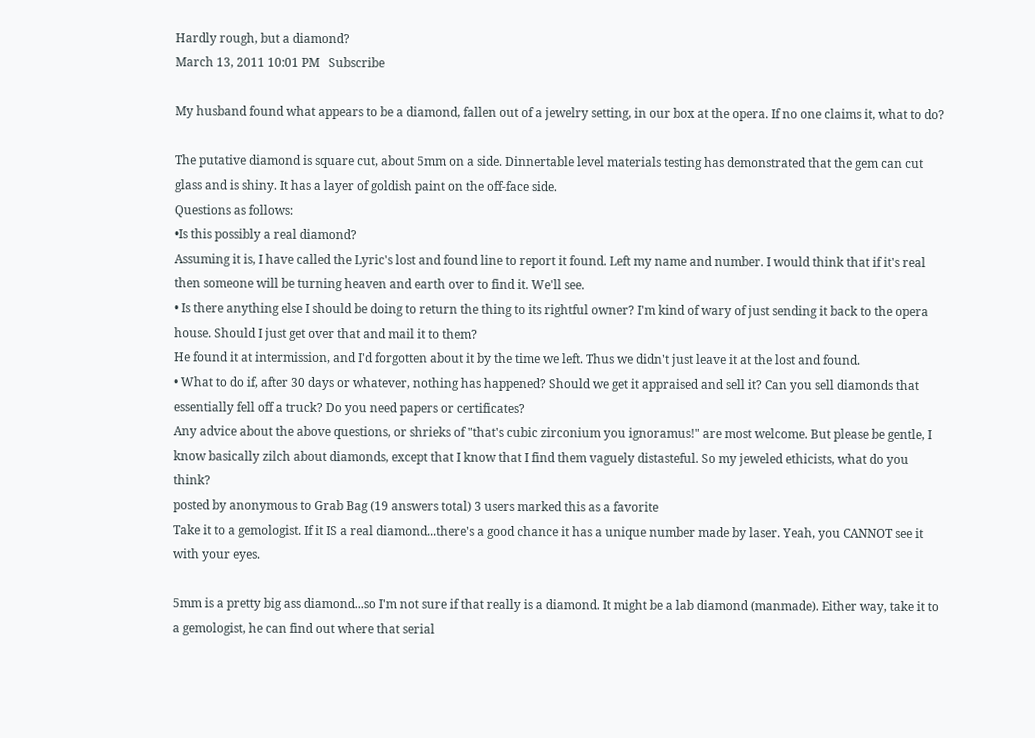Hardly rough, but a diamond?
March 13, 2011 10:01 PM   Subscribe

My husband found what appears to be a diamond, fallen out of a jewelry setting, in our box at the opera. If no one claims it, what to do?

The putative diamond is square cut, about 5mm on a side. Dinnertable level materials testing has demonstrated that the gem can cut glass and is shiny. It has a layer of goldish paint on the off-face side.
Questions as follows:
•Is this possibly a real diamond?
Assuming it is, I have called the Lyric's lost and found line to report it found. Left my name and number. I would think that if it's real then someone will be turning heaven and earth over to find it. We'll see.
• Is there anything else I should be doing to return the thing to its rightful owner? I'm kind of wary of just sending it back to the opera house. Should I just get over that and mail it to them?
He found it at intermission, and I'd forgotten about it by the time we left. Thus we didn't just leave it at the lost and found.
• What to do if, after 30 days or whatever, nothing has happened? Should we get it appraised and sell it? Can you sell diamonds that essentially fell off a truck? Do you need papers or certificates?
Any advice about the above questions, or shrieks of "that's cubic zirconium you ignoramus!" are most welcome. But please be gentle, I know basically zilch about diamonds, except that I know that I find them vaguely distasteful. So my jeweled ethicists, what do you think?
posted by anonymous to Grab Bag (19 answers total) 3 users marked this as a favorite
Take it to a gemologist. If it IS a real diamond...there's a good chance it has a unique number made by laser. Yeah, you CANNOT see it with your eyes.

5mm is a pretty big ass diamond...so I'm not sure if that really is a diamond. It might be a lab diamond (manmade). Either way, take it to a gemologist, he can find out where that serial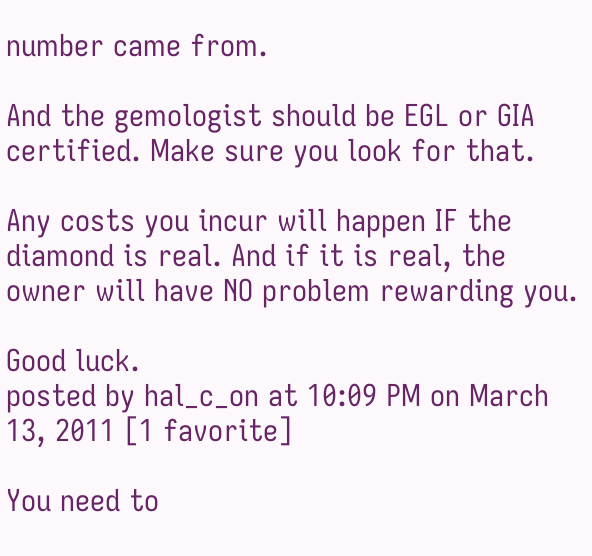number came from.

And the gemologist should be EGL or GIA certified. Make sure you look for that.

Any costs you incur will happen IF the diamond is real. And if it is real, the owner will have NO problem rewarding you.

Good luck.
posted by hal_c_on at 10:09 PM on March 13, 2011 [1 favorite]

You need to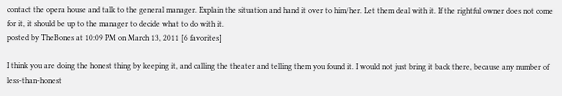contact the opera house and talk to the general manager. Explain the situation and hand it over to him/her. Let them deal with it. If the rightful owner does not come for it, it should be up to the manager to decide what to do with it.
posted by TheBones at 10:09 PM on March 13, 2011 [6 favorites]

I think you are doing the honest thing by keeping it, and calling the theater and telling them you found it. I would not just bring it back there, because any number of less-than-honest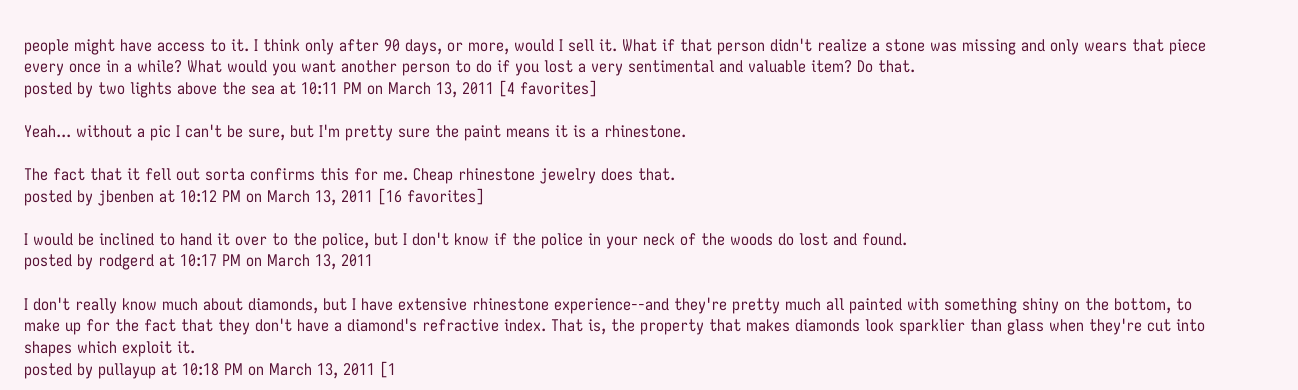people might have access to it. I think only after 90 days, or more, would I sell it. What if that person didn't realize a stone was missing and only wears that piece every once in a while? What would you want another person to do if you lost a very sentimental and valuable item? Do that.
posted by two lights above the sea at 10:11 PM on March 13, 2011 [4 favorites]

Yeah... without a pic I can't be sure, but I'm pretty sure the paint means it is a rhinestone.

The fact that it fell out sorta confirms this for me. Cheap rhinestone jewelry does that.
posted by jbenben at 10:12 PM on March 13, 2011 [16 favorites]

I would be inclined to hand it over to the police, but I don't know if the police in your neck of the woods do lost and found.
posted by rodgerd at 10:17 PM on March 13, 2011

I don't really know much about diamonds, but I have extensive rhinestone experience--and they're pretty much all painted with something shiny on the bottom, to make up for the fact that they don't have a diamond's refractive index. That is, the property that makes diamonds look sparklier than glass when they're cut into shapes which exploit it.
posted by pullayup at 10:18 PM on March 13, 2011 [1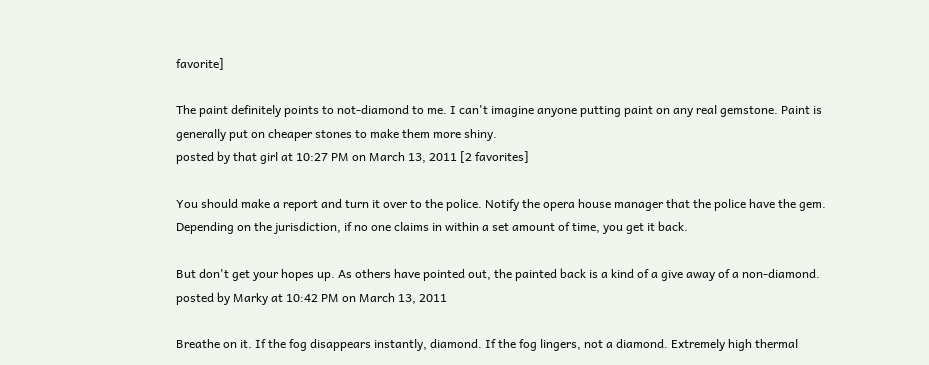favorite]

The paint definitely points to not-diamond to me. I can't imagine anyone putting paint on any real gemstone. Paint is generally put on cheaper stones to make them more shiny.
posted by that girl at 10:27 PM on March 13, 2011 [2 favorites]

You should make a report and turn it over to the police. Notify the opera house manager that the police have the gem. Depending on the jurisdiction, if no one claims in within a set amount of time, you get it back.

But don't get your hopes up. As others have pointed out, the painted back is a kind of a give away of a non-diamond.
posted by Marky at 10:42 PM on March 13, 2011

Breathe on it. If the fog disappears instantly, diamond. If the fog lingers, not a diamond. Extremely high thermal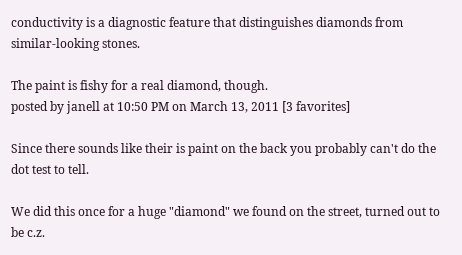conductivity is a diagnostic feature that distinguishes diamonds from similar-looking stones.

The paint is fishy for a real diamond, though.
posted by janell at 10:50 PM on March 13, 2011 [3 favorites]

Since there sounds like their is paint on the back you probably can't do the dot test to tell.

We did this once for a huge "diamond" we found on the street, turned out to be c.z.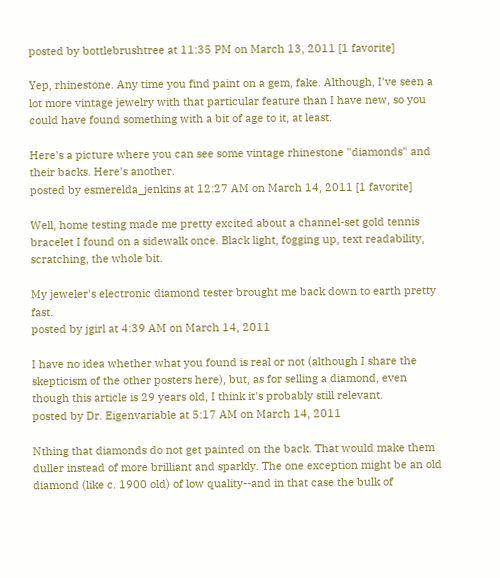posted by bottlebrushtree at 11:35 PM on March 13, 2011 [1 favorite]

Yep, rhinestone. Any time you find paint on a gem, fake. Although, I've seen a lot more vintage jewelry with that particular feature than I have new, so you could have found something with a bit of age to it, at least.

Here's a picture where you can see some vintage rhinestone "diamonds" and their backs. Here's another.
posted by esmerelda_jenkins at 12:27 AM on March 14, 2011 [1 favorite]

Well, home testing made me pretty excited about a channel-set gold tennis bracelet I found on a sidewalk once. Black light, fogging up, text readability, scratching, the whole bit.

My jeweler's electronic diamond tester brought me back down to earth pretty fast.
posted by jgirl at 4:39 AM on March 14, 2011

I have no idea whether what you found is real or not (although I share the skepticism of the other posters here), but, as for selling a diamond, even though this article is 29 years old, I think it's probably still relevant.
posted by Dr. Eigenvariable at 5:17 AM on March 14, 2011

Nthing that diamonds do not get painted on the back. That would make them duller instead of more brilliant and sparkly. The one exception might be an old diamond (like c. 1900 old) of low quality--and in that case the bulk of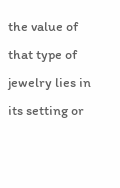the value of that type of jewelry lies in its setting or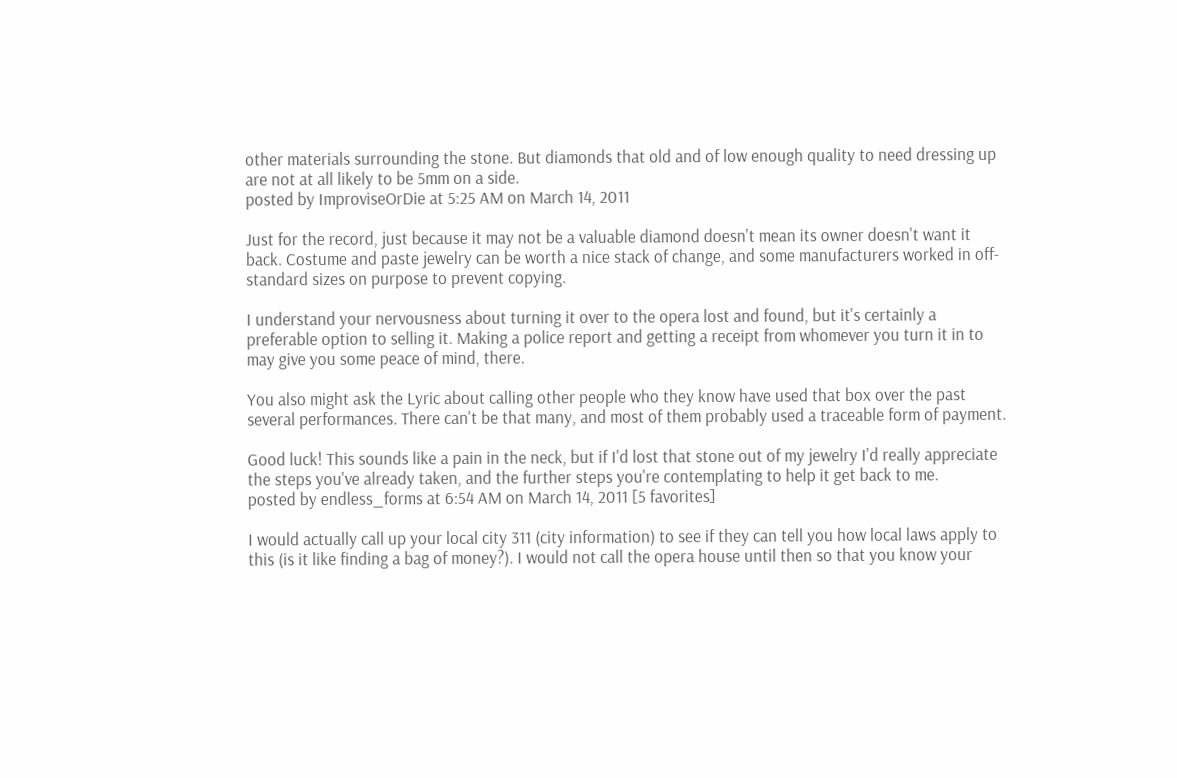other materials surrounding the stone. But diamonds that old and of low enough quality to need dressing up are not at all likely to be 5mm on a side.
posted by ImproviseOrDie at 5:25 AM on March 14, 2011

Just for the record, just because it may not be a valuable diamond doesn't mean its owner doesn't want it back. Costume and paste jewelry can be worth a nice stack of change, and some manufacturers worked in off-standard sizes on purpose to prevent copying.

I understand your nervousness about turning it over to the opera lost and found, but it's certainly a preferable option to selling it. Making a police report and getting a receipt from whomever you turn it in to may give you some peace of mind, there.

You also might ask the Lyric about calling other people who they know have used that box over the past several performances. There can't be that many, and most of them probably used a traceable form of payment.

Good luck! This sounds like a pain in the neck, but if I'd lost that stone out of my jewelry I'd really appreciate the steps you've already taken, and the further steps you're contemplating to help it get back to me.
posted by endless_forms at 6:54 AM on March 14, 2011 [5 favorites]

I would actually call up your local city 311 (city information) to see if they can tell you how local laws apply to this (is it like finding a bag of money?). I would not call the opera house until then so that you know your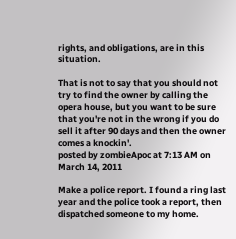rights, and obligations, are in this situation.

That is not to say that you should not try to find the owner by calling the opera house, but you want to be sure that you're not in the wrong if you do sell it after 90 days and then the owner comes a knockin'.
posted by zombieApoc at 7:13 AM on March 14, 2011

Make a police report. I found a ring last year and the police took a report, then dispatched someone to my home.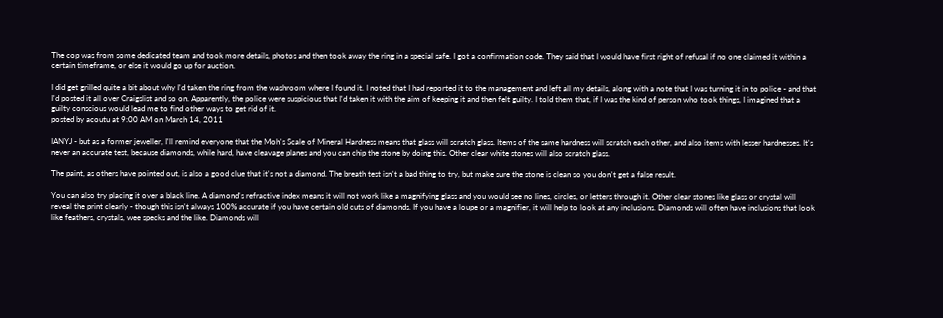The cop was from some dedicated team and took more details, photos and then took away the ring in a special safe. I got a confirmation code. They said that I would have first right of refusal if no one claimed it within a certain timeframe, or else it would go up for auction.

I did get grilled quite a bit about why I'd taken the ring from the washroom where I found it. I noted that I had reported it to the management and left all my details, along with a note that I was turning it in to police - and that I'd posted it all over Craigslist and so on. Apparently, the police were suspicious that I'd taken it with the aim of keeping it and then felt guilty. I told them that, if I was the kind of person who took things, I imagined that a guilty conscious would lead me to find other ways to get rid of it.
posted by acoutu at 9:00 AM on March 14, 2011

IANYJ - but as a former jeweller, I'll remind everyone that the Moh's Scale of Mineral Hardness means that glass will scratch glass. Items of the same hardness will scratch each other, and also items with lesser hardnesses. It's never an accurate test, because diamonds, while hard, have cleavage planes and you can chip the stone by doing this. Other clear white stones will also scratch glass.

The paint, as others have pointed out, is also a good clue that it's not a diamond. The breath test isn't a bad thing to try, but make sure the stone is clean so you don't get a false result.

You can also try placing it over a black line. A diamond's refractive index means it will not work like a magnifying glass and you would see no lines, circles, or letters through it. Other clear stones like glass or crystal will reveal the print clearly - though this isn't always 100% accurate if you have certain old cuts of diamonds. If you have a loupe or a magnifier, it will help to look at any inclusions. Diamonds will often have inclusions that look like feathers, crystals, wee specks and the like. Diamonds will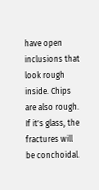have open inclusions that look rough inside. Chips are also rough. If it's glass, the fractures will be conchoidal.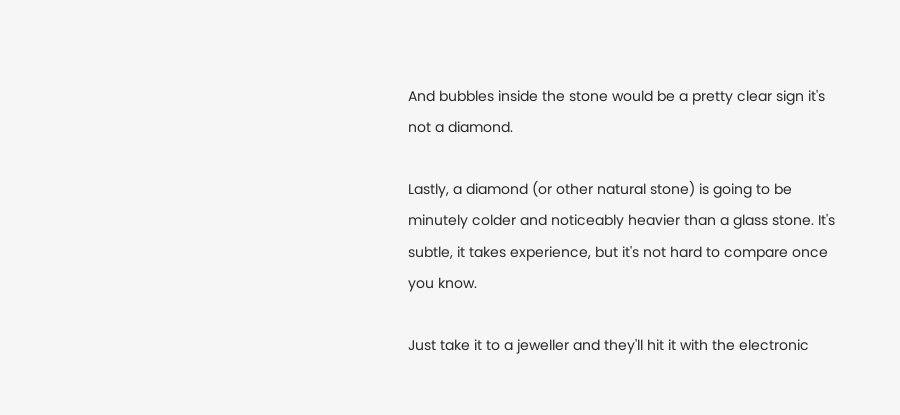And bubbles inside the stone would be a pretty clear sign it's not a diamond.

Lastly, a diamond (or other natural stone) is going to be minutely colder and noticeably heavier than a glass stone. It's subtle, it takes experience, but it's not hard to compare once you know.

Just take it to a jeweller and they'll hit it with the electronic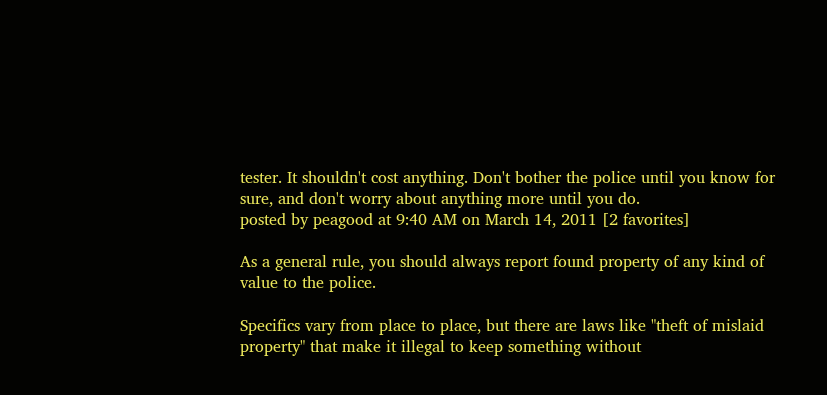tester. It shouldn't cost anything. Don't bother the police until you know for sure, and don't worry about anything more until you do.
posted by peagood at 9:40 AM on March 14, 2011 [2 favorites]

As a general rule, you should always report found property of any kind of value to the police.

Specifics vary from place to place, but there are laws like "theft of mislaid property" that make it illegal to keep something without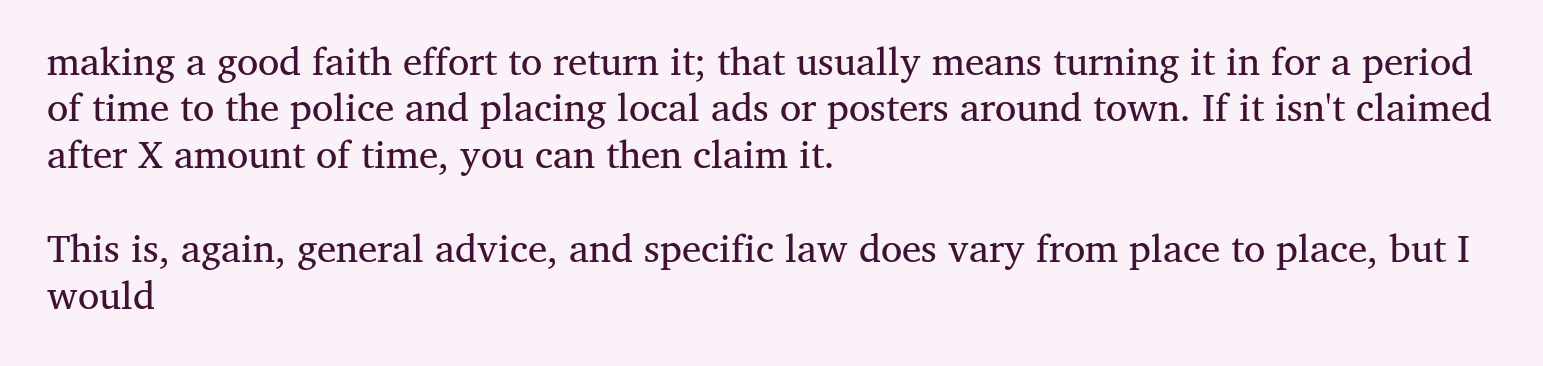making a good faith effort to return it; that usually means turning it in for a period of time to the police and placing local ads or posters around town. If it isn't claimed after X amount of time, you can then claim it.

This is, again, general advice, and specific law does vary from place to place, but I would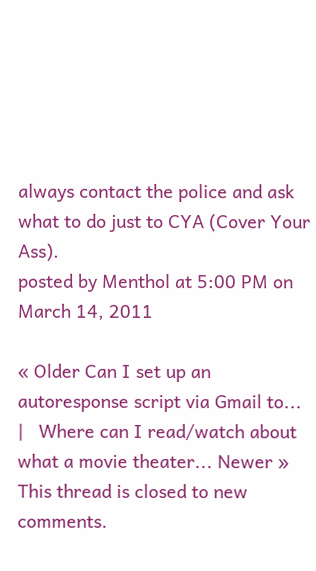always contact the police and ask what to do just to CYA (Cover Your Ass).
posted by Menthol at 5:00 PM on March 14, 2011

« Older Can I set up an autoresponse script via Gmail to...   |   Where can I read/watch about what a movie theater... Newer »
This thread is closed to new comments.